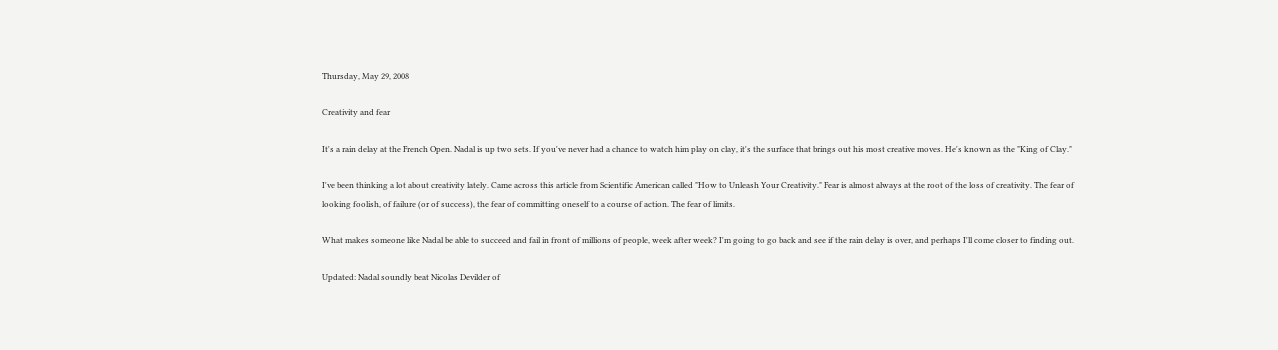Thursday, May 29, 2008

Creativity and fear

It's a rain delay at the French Open. Nadal is up two sets. If you've never had a chance to watch him play on clay, it's the surface that brings out his most creative moves. He's known as the "King of Clay."

I've been thinking a lot about creativity lately. Came across this article from Scientific American called "How to Unleash Your Creativity." Fear is almost always at the root of the loss of creativity. The fear of looking foolish, of failure (or of success), the fear of committing oneself to a course of action. The fear of limits.

What makes someone like Nadal be able to succeed and fail in front of millions of people, week after week? I'm going to go back and see if the rain delay is over, and perhaps I'll come closer to finding out.

Updated: Nadal soundly beat Nicolas Devilder of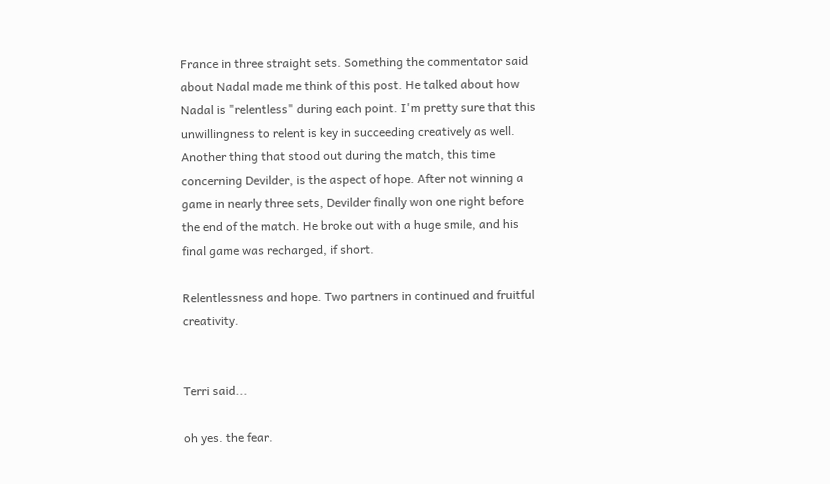France in three straight sets. Something the commentator said about Nadal made me think of this post. He talked about how Nadal is "relentless" during each point. I'm pretty sure that this unwillingness to relent is key in succeeding creatively as well. Another thing that stood out during the match, this time concerning Devilder, is the aspect of hope. After not winning a game in nearly three sets, Devilder finally won one right before the end of the match. He broke out with a huge smile, and his final game was recharged, if short.

Relentlessness and hope. Two partners in continued and fruitful creativity.


Terri said...

oh yes. the fear.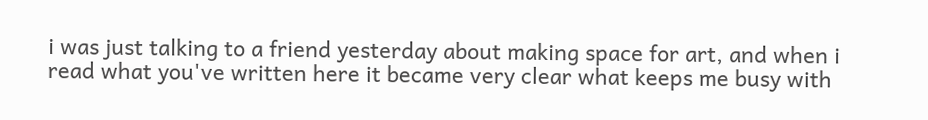i was just talking to a friend yesterday about making space for art, and when i read what you've written here it became very clear what keeps me busy with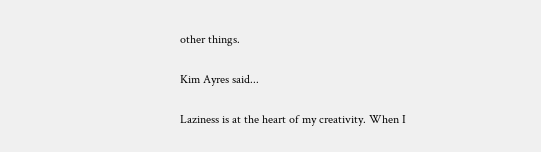other things.

Kim Ayres said...

Laziness is at the heart of my creativity. When I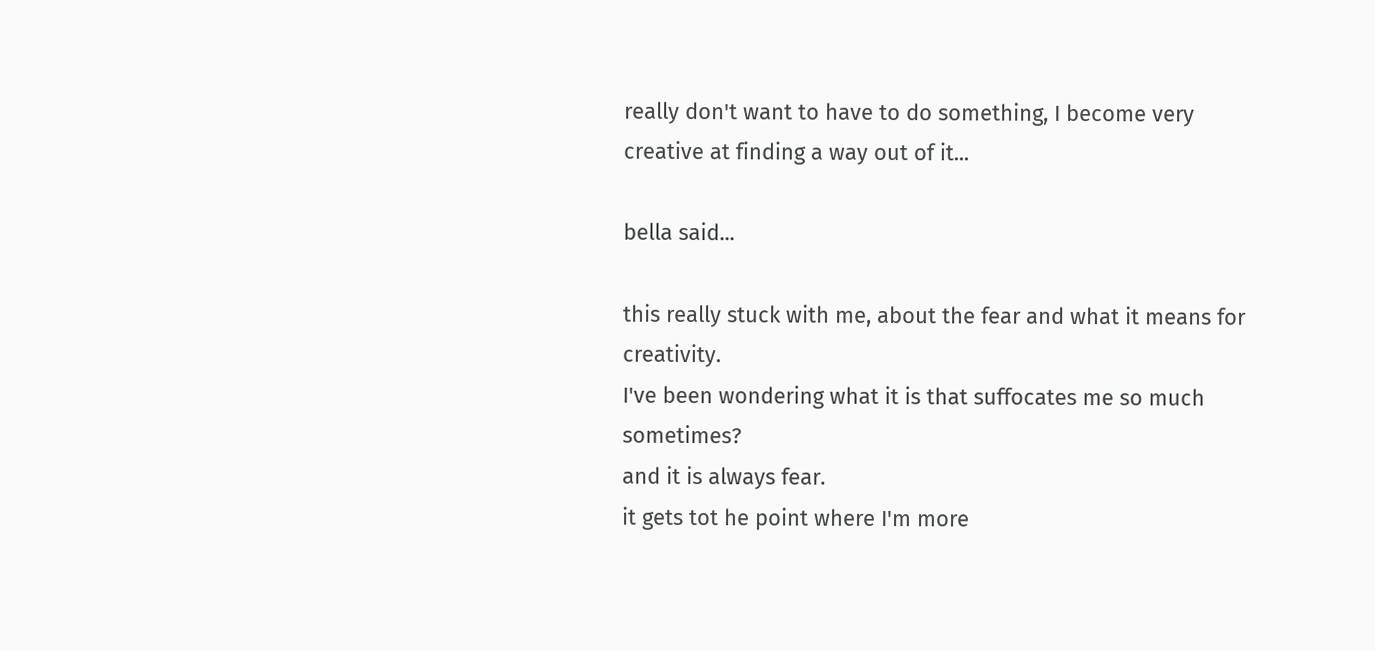really don't want to have to do something, I become very creative at finding a way out of it...

bella said...

this really stuck with me, about the fear and what it means for creativity.
I've been wondering what it is that suffocates me so much sometimes?
and it is always fear.
it gets tot he point where I'm more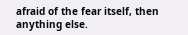afraid of the fear itself, then anything else.